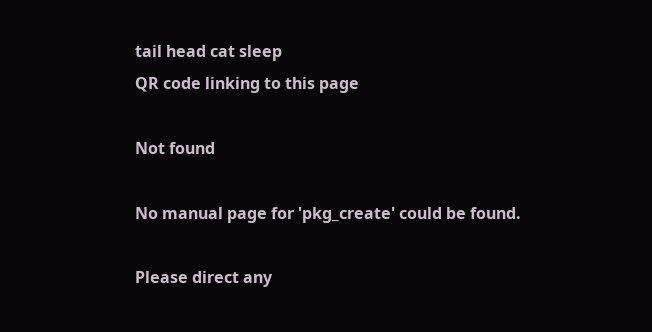tail head cat sleep
QR code linking to this page

Not found

No manual page for 'pkg_create' could be found.

Please direct any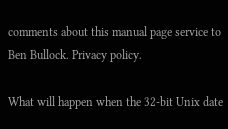comments about this manual page service to Ben Bullock. Privacy policy.

What will happen when the 32-bit Unix date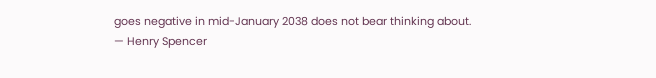goes negative in mid-January 2038 does not bear thinking about.
— Henry Spencer